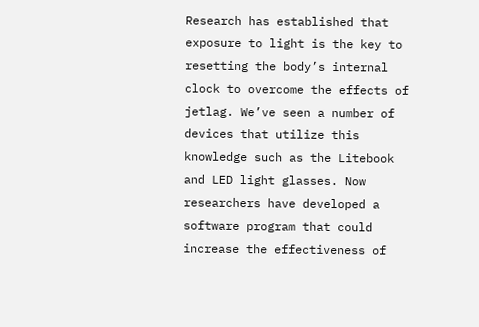Research has established that exposure to light is the key to resetting the body’s internal clock to overcome the effects of jetlag. We’ve seen a number of devices that utilize this knowledge such as the Litebook and LED light glasses. Now researchers have developed a software program that could increase the effectiveness of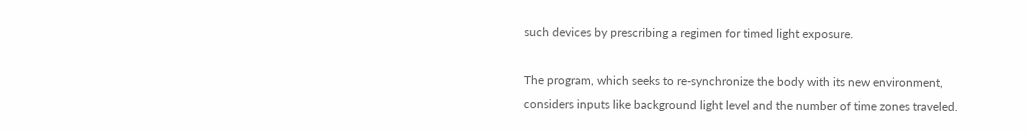such devices by prescribing a regimen for timed light exposure.

The program, which seeks to re-synchronize the body with its new environment, considers inputs like background light level and the number of time zones traveled.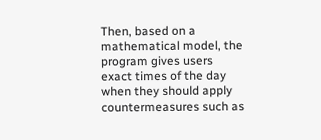Then, based on a mathematical model, the program gives users exact times of the day when they should apply countermeasures such as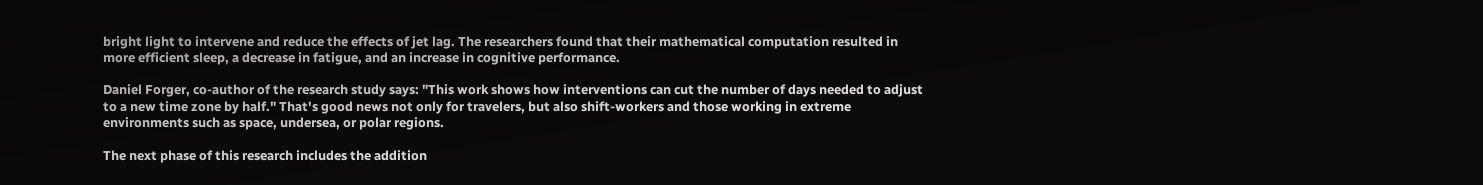bright light to intervene and reduce the effects of jet lag. The researchers found that their mathematical computation resulted in more efficient sleep, a decrease in fatigue, and an increase in cognitive performance.

Daniel Forger, co-author of the research study says: "This work shows how interventions can cut the number of days needed to adjust to a new time zone by half." That's good news not only for travelers, but also shift-workers and those working in extreme environments such as space, undersea, or polar regions.

The next phase of this research includes the addition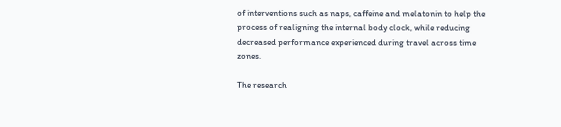of interventions such as naps, caffeine and melatonin to help the process of realigning the internal body clock, while reducing decreased performance experienced during travel across time zones.

The research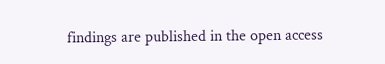findings are published in the open access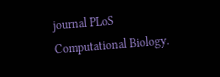journal PLoS Computational Biology.